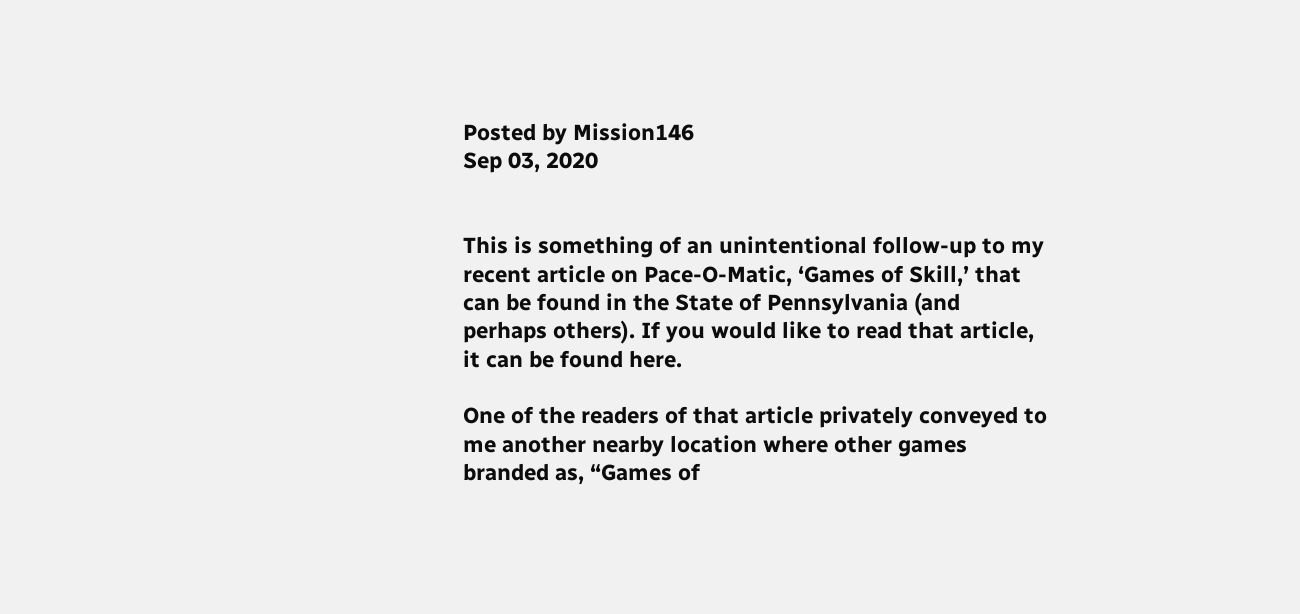Posted by Mission146
Sep 03, 2020


This is something of an unintentional follow-up to my recent article on Pace-O-Matic, ‘Games of Skill,’ that can be found in the State of Pennsylvania (and perhaps others). If you would like to read that article, it can be found here.

One of the readers of that article privately conveyed to me another nearby location where other games branded as, “Games of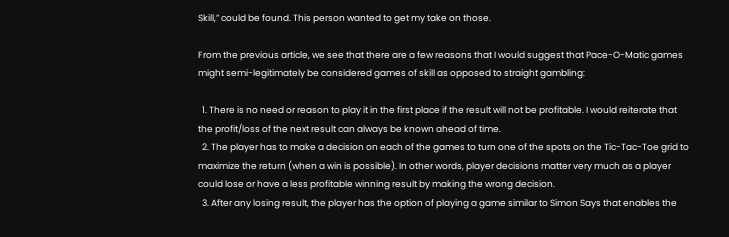Skill,” could be found. This person wanted to get my take on those.

From the previous article, we see that there are a few reasons that I would suggest that Pace-O-Matic games might semi-legitimately be considered games of skill as opposed to straight gambling:

  1. There is no need or reason to play it in the first place if the result will not be profitable. I would reiterate that the profit/loss of the next result can always be known ahead of time.
  2. The player has to make a decision on each of the games to turn one of the spots on the Tic-Tac-Toe grid to maximize the return (when a win is possible). In other words, player decisions matter very much as a player could lose or have a less profitable winning result by making the wrong decision.
  3. After any losing result, the player has the option of playing a game similar to Simon Says that enables the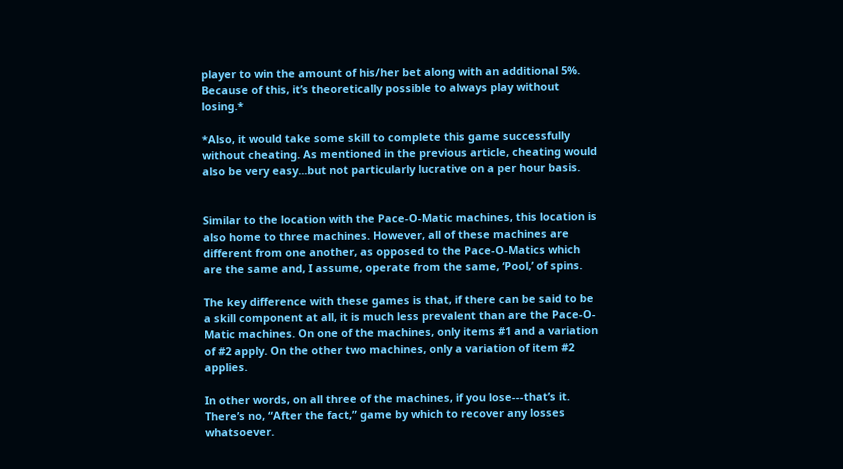player to win the amount of his/her bet along with an additional 5%. Because of this, it’s theoretically possible to always play without losing.*

*Also, it would take some skill to complete this game successfully without cheating. As mentioned in the previous article, cheating would also be very easy...but not particularly lucrative on a per hour basis.


Similar to the location with the Pace-O-Matic machines, this location is also home to three machines. However, all of these machines are different from one another, as opposed to the Pace-O-Matics which are the same and, I assume, operate from the same, ‘Pool,’ of spins.

The key difference with these games is that, if there can be said to be a skill component at all, it is much less prevalent than are the Pace-O-Matic machines. On one of the machines, only items #1 and a variation of #2 apply. On the other two machines, only a variation of item #2 applies.

In other words, on all three of the machines, if you lose---that’s it. There’s no, “After the fact,” game by which to recover any losses whatsoever.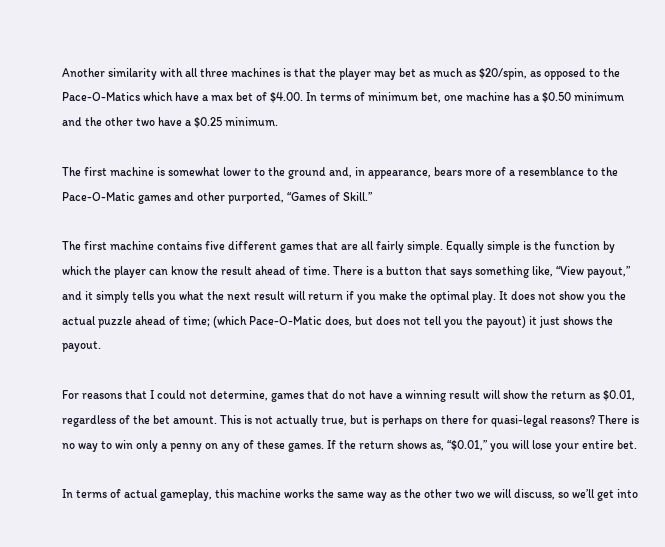Another similarity with all three machines is that the player may bet as much as $20/spin, as opposed to the Pace-O-Matics which have a max bet of $4.00. In terms of minimum bet, one machine has a $0.50 minimum and the other two have a $0.25 minimum.

The first machine is somewhat lower to the ground and, in appearance, bears more of a resemblance to the Pace-O-Matic games and other purported, “Games of Skill.”

The first machine contains five different games that are all fairly simple. Equally simple is the function by which the player can know the result ahead of time. There is a button that says something like, “View payout,” and it simply tells you what the next result will return if you make the optimal play. It does not show you the actual puzzle ahead of time; (which Pace-O-Matic does, but does not tell you the payout) it just shows the payout.

For reasons that I could not determine, games that do not have a winning result will show the return as $0.01, regardless of the bet amount. This is not actually true, but is perhaps on there for quasi-legal reasons? There is no way to win only a penny on any of these games. If the return shows as, “$0.01,” you will lose your entire bet.

In terms of actual gameplay, this machine works the same way as the other two we will discuss, so we’ll get into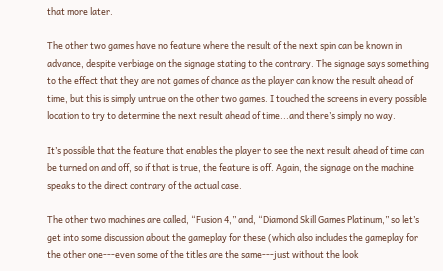that more later.

The other two games have no feature where the result of the next spin can be known in advance, despite verbiage on the signage stating to the contrary. The signage says something to the effect that they are not games of chance as the player can know the result ahead of time, but this is simply untrue on the other two games. I touched the screens in every possible location to try to determine the next result ahead of time...and there’s simply no way.

It’s possible that the feature that enables the player to see the next result ahead of time can be turned on and off, so if that is true, the feature is off. Again, the signage on the machine speaks to the direct contrary of the actual case.

The other two machines are called, “Fusion 4,” and, “Diamond Skill Games Platinum,” so let’s get into some discussion about the gameplay for these (which also includes the gameplay for the other one---even some of the titles are the same---just without the look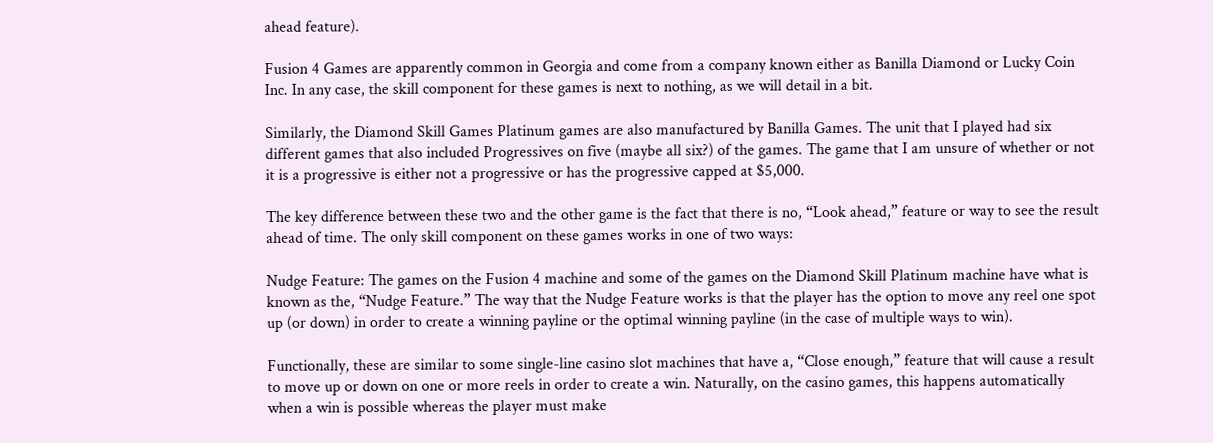ahead feature).

Fusion 4 Games are apparently common in Georgia and come from a company known either as Banilla Diamond or Lucky Coin Inc. In any case, the skill component for these games is next to nothing, as we will detail in a bit.

Similarly, the Diamond Skill Games Platinum games are also manufactured by Banilla Games. The unit that I played had six different games that also included Progressives on five (maybe all six?) of the games. The game that I am unsure of whether or not it is a progressive is either not a progressive or has the progressive capped at $5,000.

The key difference between these two and the other game is the fact that there is no, “Look ahead,” feature or way to see the result ahead of time. The only skill component on these games works in one of two ways:

Nudge Feature: The games on the Fusion 4 machine and some of the games on the Diamond Skill Platinum machine have what is known as the, “Nudge Feature.” The way that the Nudge Feature works is that the player has the option to move any reel one spot up (or down) in order to create a winning payline or the optimal winning payline (in the case of multiple ways to win).

Functionally, these are similar to some single-line casino slot machines that have a, “Close enough,” feature that will cause a result to move up or down on one or more reels in order to create a win. Naturally, on the casino games, this happens automatically when a win is possible whereas the player must make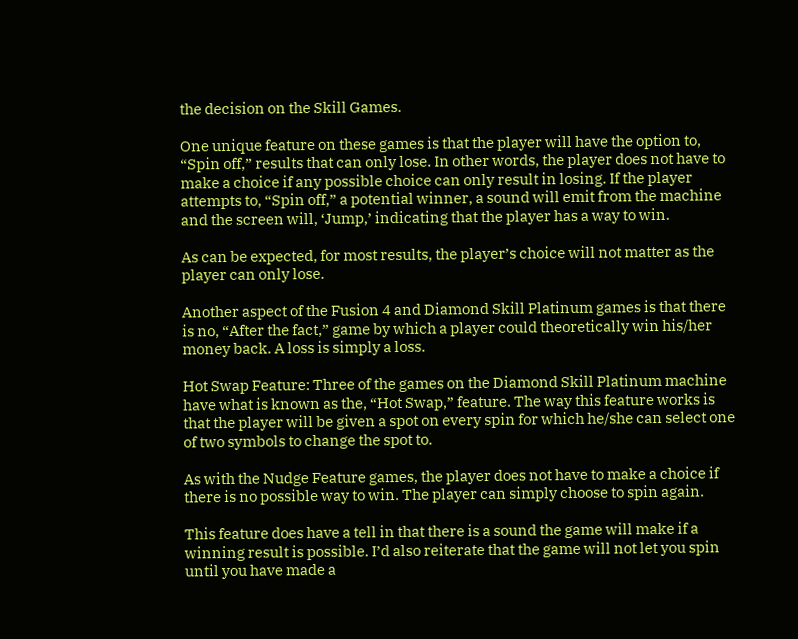the decision on the Skill Games.

One unique feature on these games is that the player will have the option to, “Spin off,” results that can only lose. In other words, the player does not have to make a choice if any possible choice can only result in losing. If the player attempts to, “Spin off,” a potential winner, a sound will emit from the machine and the screen will, ‘Jump,’ indicating that the player has a way to win.

As can be expected, for most results, the player’s choice will not matter as the player can only lose.

Another aspect of the Fusion 4 and Diamond Skill Platinum games is that there is no, “After the fact,” game by which a player could theoretically win his/her money back. A loss is simply a loss.

Hot Swap Feature: Three of the games on the Diamond Skill Platinum machine have what is known as the, “Hot Swap,” feature. The way this feature works is that the player will be given a spot on every spin for which he/she can select one of two symbols to change the spot to.

As with the Nudge Feature games, the player does not have to make a choice if there is no possible way to win. The player can simply choose to spin again.

This feature does have a tell in that there is a sound the game will make if a winning result is possible. I’d also reiterate that the game will not let you spin until you have made a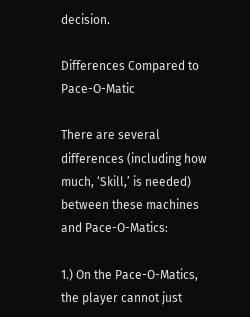decision.

Differences Compared to Pace-O-Matic

There are several differences (including how much, ‘Skill,’ is needed) between these machines and Pace-O-Matics:

1.) On the Pace-O-Matics, the player cannot just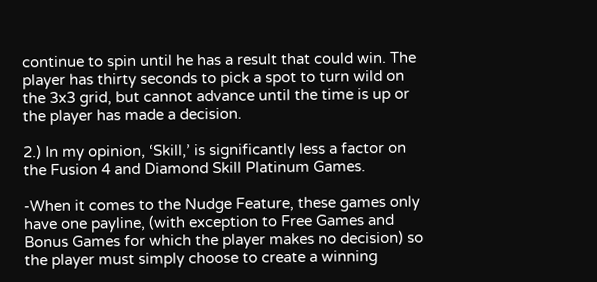continue to spin until he has a result that could win. The player has thirty seconds to pick a spot to turn wild on the 3x3 grid, but cannot advance until the time is up or the player has made a decision.

2.) In my opinion, ‘Skill,’ is significantly less a factor on the Fusion 4 and Diamond Skill Platinum Games.

-When it comes to the Nudge Feature, these games only have one payline, (with exception to Free Games and Bonus Games for which the player makes no decision) so the player must simply choose to create a winning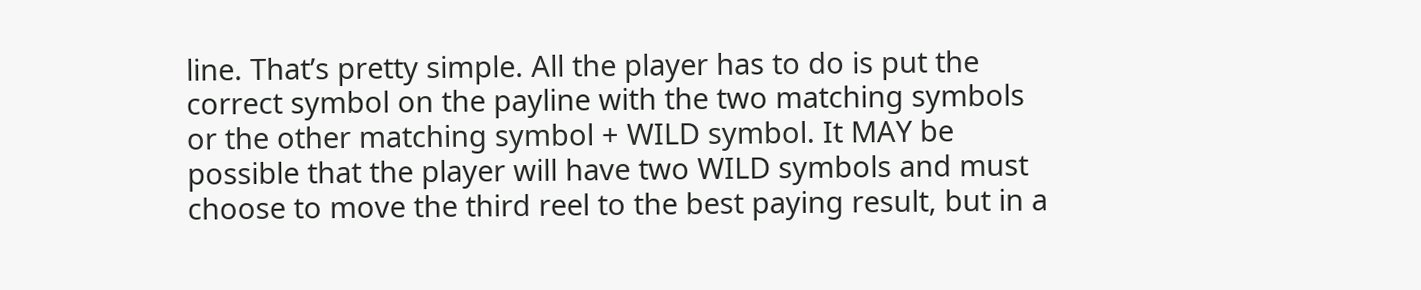line. That’s pretty simple. All the player has to do is put the correct symbol on the payline with the two matching symbols or the other matching symbol + WILD symbol. It MAY be possible that the player will have two WILD symbols and must choose to move the third reel to the best paying result, but in a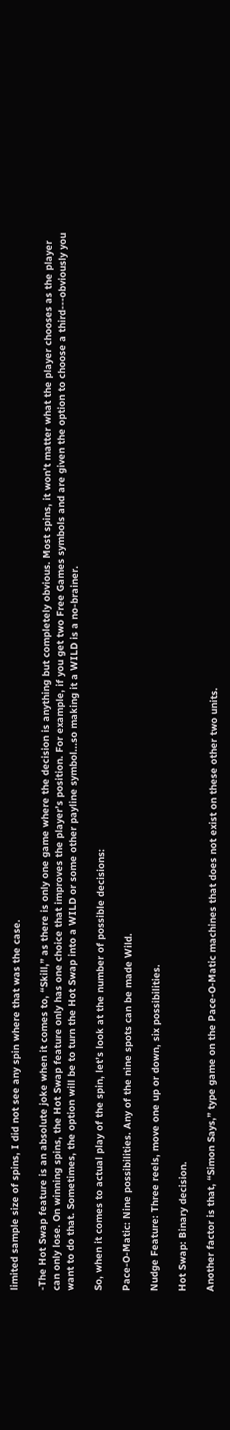limited sample size of spins, I did not see any spin where that was the case.

-The Hot Swap feature is an absolute joke when it comes to, “Skill,” as there is only one game where the decision is anything but completely obvious. Most spins, it won’t matter what the player chooses as the player can only lose. On winning spins, the Hot Swap feature only has one choice that improves the player’s position. For example, if you get two Free Games symbols and are given the option to choose a third---obviously you want to do that. Sometimes, the option will be to turn the Hot Swap into a WILD or some other payline symbol...so making it a WILD is a no-brainer.

So, when it comes to actual play of the spin, let’s look at the number of possible decisions:

Pace-O-Matic: Nine possibilities. Any of the nine spots can be made Wild.

Nudge Feature: Three reels, move one up or down, six possibilities.

Hot Swap: Binary decision.

Another factor is that, “Simon Says,” type game on the Pace-O-Matic machines that does not exist on these other two units.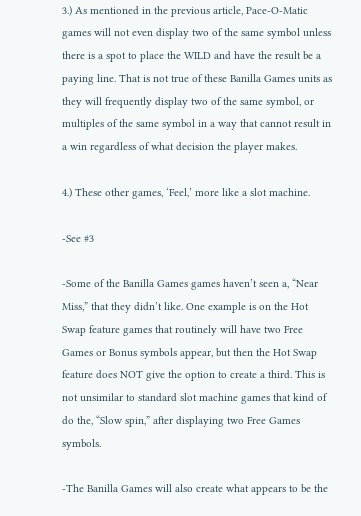3.) As mentioned in the previous article, Pace-O-Matic games will not even display two of the same symbol unless there is a spot to place the WILD and have the result be a paying line. That is not true of these Banilla Games units as they will frequently display two of the same symbol, or multiples of the same symbol in a way that cannot result in a win regardless of what decision the player makes.

4.) These other games, ‘Feel,’ more like a slot machine.

-See #3

-Some of the Banilla Games games haven’t seen a, “Near Miss,” that they didn’t like. One example is on the Hot Swap feature games that routinely will have two Free Games or Bonus symbols appear, but then the Hot Swap feature does NOT give the option to create a third. This is not unsimilar to standard slot machine games that kind of do the, “Slow spin,” after displaying two Free Games symbols.

-The Banilla Games will also create what appears to be the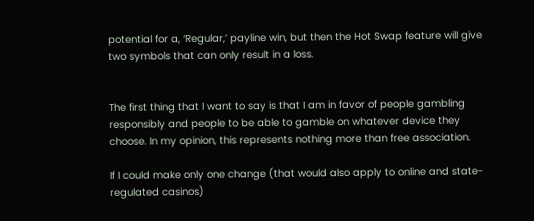potential for a, ‘Regular,’ payline win, but then the Hot Swap feature will give two symbols that can only result in a loss.


The first thing that I want to say is that I am in favor of people gambling responsibly and people to be able to gamble on whatever device they choose. In my opinion, this represents nothing more than free association.

If I could make only one change (that would also apply to online and state-regulated casinos)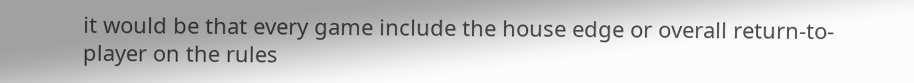it would be that every game include the house edge or overall return-to-player on the rules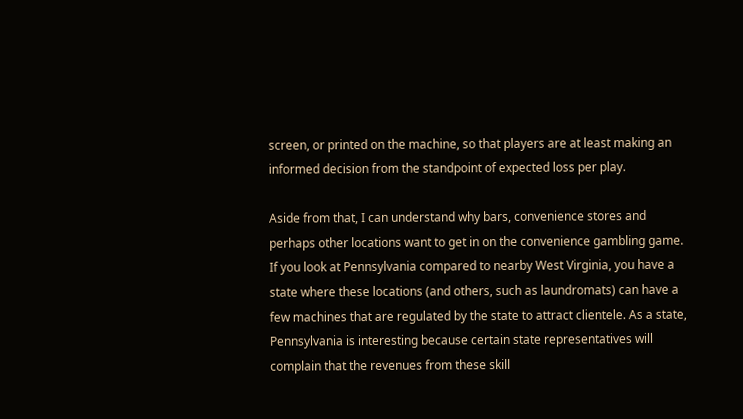screen, or printed on the machine, so that players are at least making an informed decision from the standpoint of expected loss per play.

Aside from that, I can understand why bars, convenience stores and perhaps other locations want to get in on the convenience gambling game. If you look at Pennsylvania compared to nearby West Virginia, you have a state where these locations (and others, such as laundromats) can have a few machines that are regulated by the state to attract clientele. As a state, Pennsylvania is interesting because certain state representatives will complain that the revenues from these skill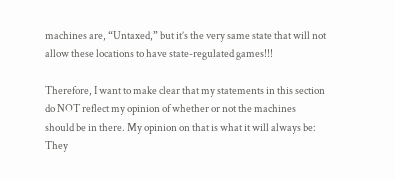machines are, “Untaxed,” but it’s the very same state that will not allow these locations to have state-regulated games!!!

Therefore, I want to make clear that my statements in this section do NOT reflect my opinion of whether or not the machines should be in there. My opinion on that is what it will always be: They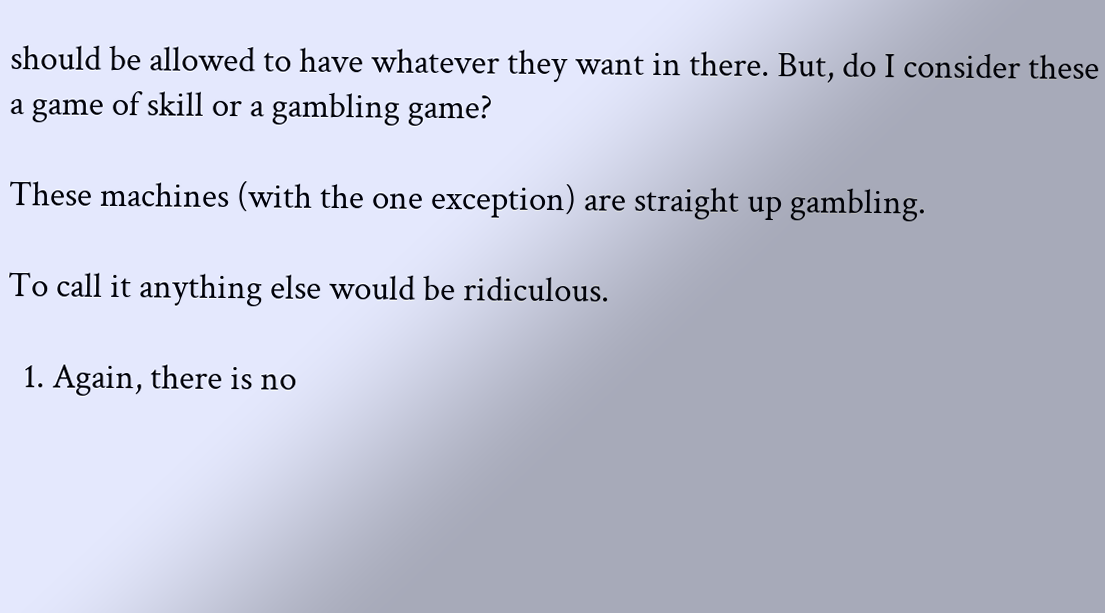should be allowed to have whatever they want in there. But, do I consider these a game of skill or a gambling game?

These machines (with the one exception) are straight up gambling.

To call it anything else would be ridiculous.

  1. Again, there is no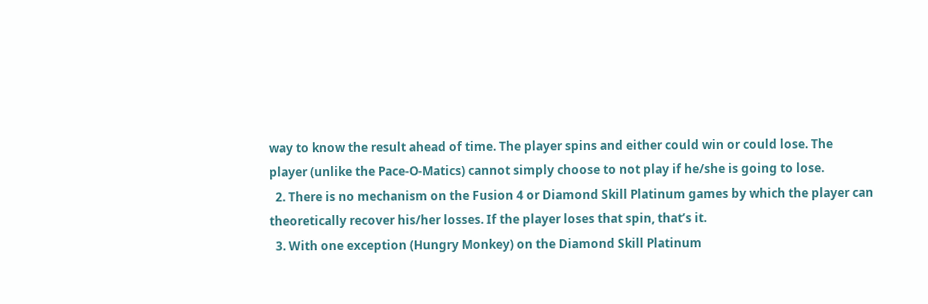way to know the result ahead of time. The player spins and either could win or could lose. The player (unlike the Pace-O-Matics) cannot simply choose to not play if he/she is going to lose.
  2. There is no mechanism on the Fusion 4 or Diamond Skill Platinum games by which the player can theoretically recover his/her losses. If the player loses that spin, that’s it.
  3. With one exception (Hungry Monkey) on the Diamond Skill Platinum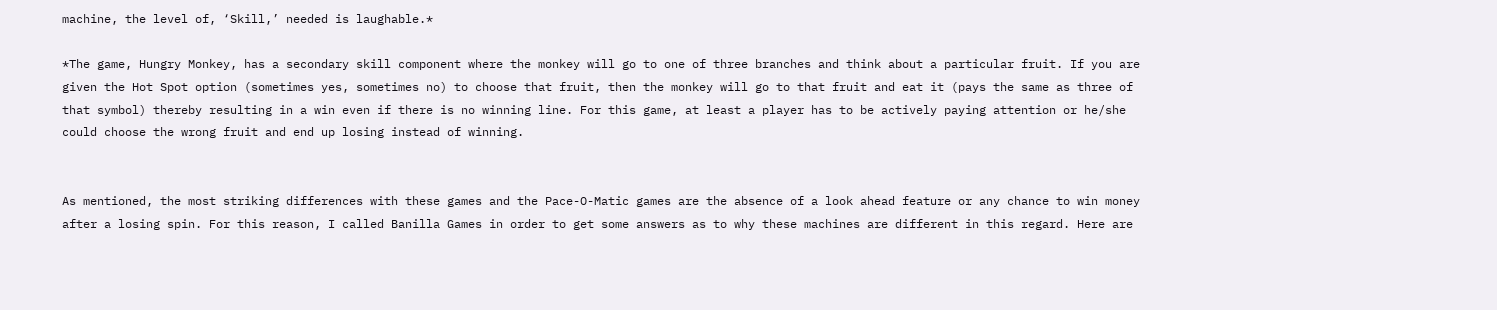machine, the level of, ‘Skill,’ needed is laughable.*

*The game, Hungry Monkey, has a secondary skill component where the monkey will go to one of three branches and think about a particular fruit. If you are given the Hot Spot option (sometimes yes, sometimes no) to choose that fruit, then the monkey will go to that fruit and eat it (pays the same as three of that symbol) thereby resulting in a win even if there is no winning line. For this game, at least a player has to be actively paying attention or he/she could choose the wrong fruit and end up losing instead of winning.


As mentioned, the most striking differences with these games and the Pace-O-Matic games are the absence of a look ahead feature or any chance to win money after a losing spin. For this reason, I called Banilla Games in order to get some answers as to why these machines are different in this regard. Here are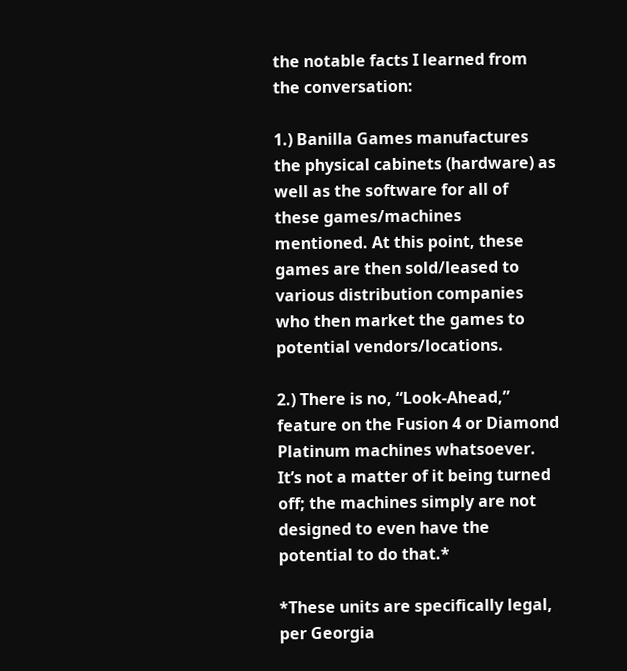the notable facts I learned from the conversation:

1.) Banilla Games manufactures the physical cabinets (hardware) as well as the software for all of these games/machines mentioned. At this point, these games are then sold/leased to various distribution companies who then market the games to potential vendors/locations.

2.) There is no, “Look-Ahead,” feature on the Fusion 4 or Diamond Platinum machines whatsoever. It’s not a matter of it being turned off; the machines simply are not designed to even have the potential to do that.*

*These units are specifically legal, per Georgia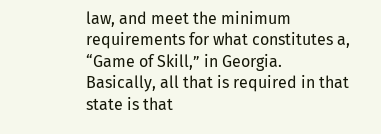law, and meet the minimum requirements for what constitutes a, “Game of Skill,” in Georgia. Basically, all that is required in that state is that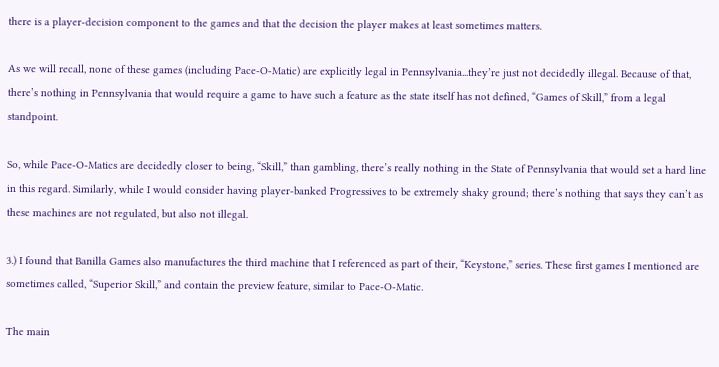there is a player-decision component to the games and that the decision the player makes at least sometimes matters.

As we will recall, none of these games (including Pace-O-Matic) are explicitly legal in Pennsylvania...they’re just not decidedly illegal. Because of that, there’s nothing in Pennsylvania that would require a game to have such a feature as the state itself has not defined, “Games of Skill,” from a legal standpoint.

So, while Pace-O-Matics are decidedly closer to being, “Skill,” than gambling, there’s really nothing in the State of Pennsylvania that would set a hard line in this regard. Similarly, while I would consider having player-banked Progressives to be extremely shaky ground; there’s nothing that says they can’t as these machines are not regulated, but also not illegal.

3.) I found that Banilla Games also manufactures the third machine that I referenced as part of their, “Keystone,” series. These first games I mentioned are sometimes called, “Superior Skill,” and contain the preview feature, similar to Pace-O-Matic.

The main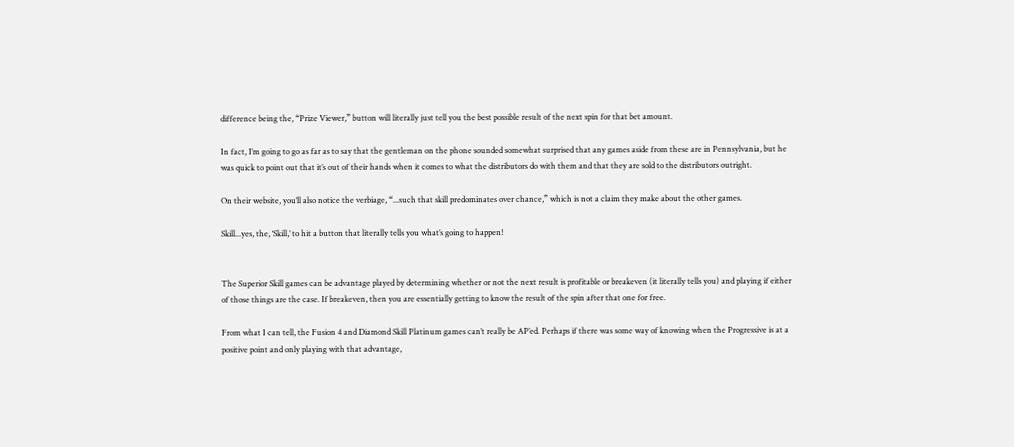difference being the, “Prize Viewer,” button will literally just tell you the best possible result of the next spin for that bet amount.

In fact, I’m going to go as far as to say that the gentleman on the phone sounded somewhat surprised that any games aside from these are in Pennsylvania, but he was quick to point out that it’s out of their hands when it comes to what the distributors do with them and that they are sold to the distributors outright.

On their website, you’ll also notice the verbiage, “...such that skill predominates over chance,” which is not a claim they make about the other games.

Skill...yes, the, ‘Skill,’ to hit a button that literally tells you what’s going to happen!


The Superior Skill games can be advantage played by determining whether or not the next result is profitable or breakeven (it literally tells you) and playing if either of those things are the case. If breakeven, then you are essentially getting to know the result of the spin after that one for free.

From what I can tell, the Fusion 4 and Diamond Skill Platinum games can’t really be AP’ed. Perhaps if there was some way of knowing when the Progressive is at a positive point and only playing with that advantage,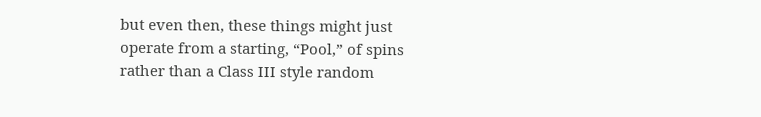but even then, these things might just operate from a starting, “Pool,” of spins rather than a Class III style random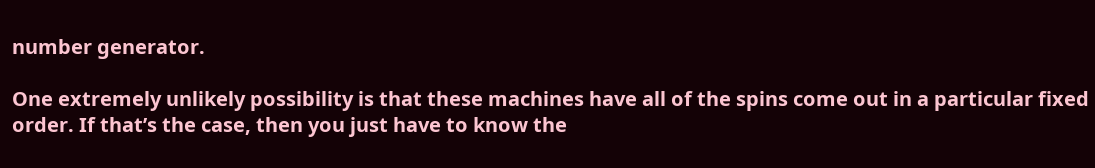number generator.

One extremely unlikely possibility is that these machines have all of the spins come out in a particular fixed order. If that’s the case, then you just have to know the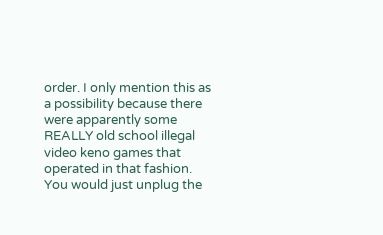order. I only mention this as a possibility because there were apparently some REALLY old school illegal video keno games that operated in that fashion. You would just unplug the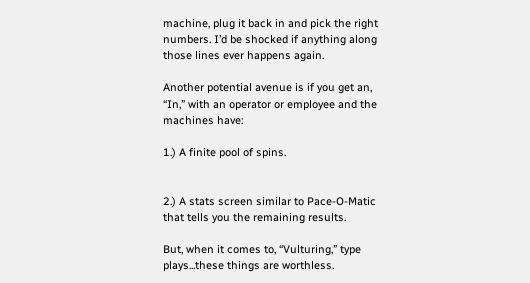machine, plug it back in and pick the right numbers. I’d be shocked if anything along those lines ever happens again.

Another potential avenue is if you get an, “In,” with an operator or employee and the machines have:

1.) A finite pool of spins.


2.) A stats screen similar to Pace-O-Matic that tells you the remaining results.

But, when it comes to, “Vulturing,” type plays...these things are worthless.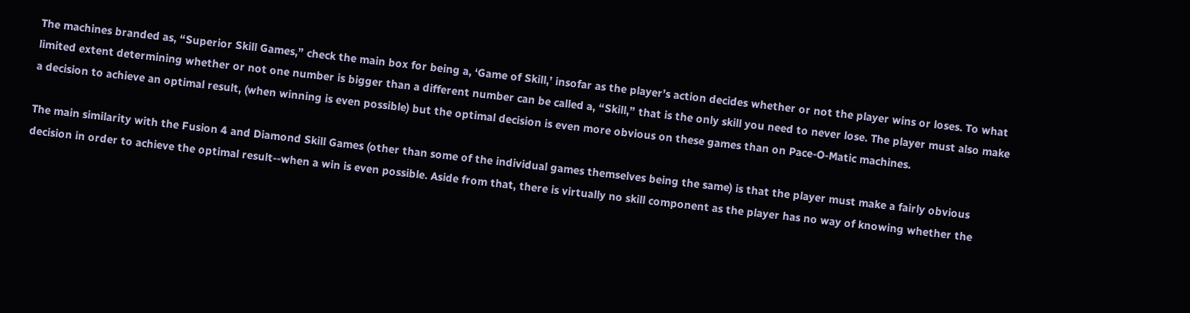The machines branded as, “Superior Skill Games,” check the main box for being a, ‘Game of Skill,’ insofar as the player’s action decides whether or not the player wins or loses. To what limited extent determining whether or not one number is bigger than a different number can be called a, “Skill,” that is the only skill you need to never lose. The player must also make a decision to achieve an optimal result, (when winning is even possible) but the optimal decision is even more obvious on these games than on Pace-O-Matic machines.

The main similarity with the Fusion 4 and Diamond Skill Games (other than some of the individual games themselves being the same) is that the player must make a fairly obvious decision in order to achieve the optimal result--when a win is even possible. Aside from that, there is virtually no skill component as the player has no way of knowing whether the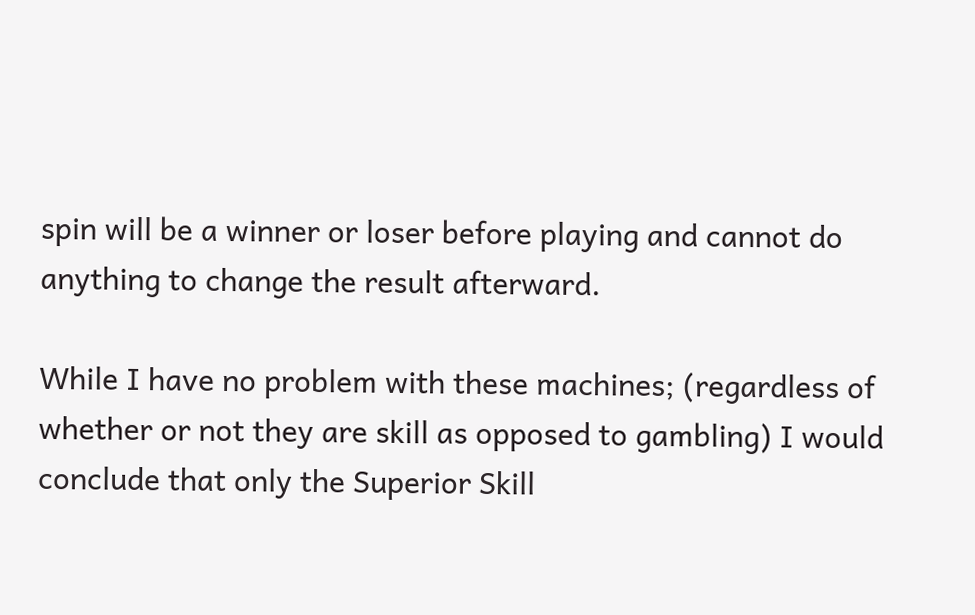spin will be a winner or loser before playing and cannot do anything to change the result afterward.

While I have no problem with these machines; (regardless of whether or not they are skill as opposed to gambling) I would conclude that only the Superior Skill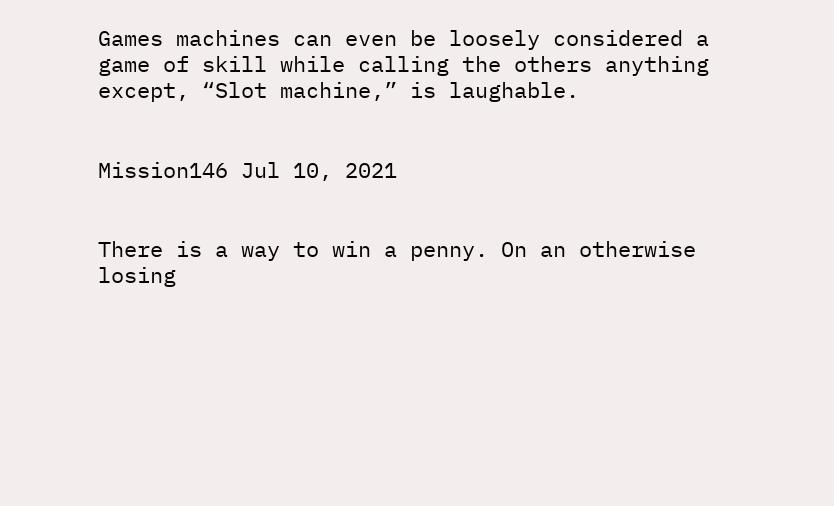Games machines can even be loosely considered a game of skill while calling the others anything except, “Slot machine,” is laughable.


Mission146 Jul 10, 2021


There is a way to win a penny. On an otherwise losing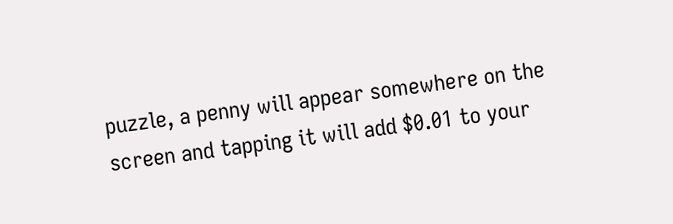puzzle, a penny will appear somewhere on the screen and tapping it will add $0.01 to your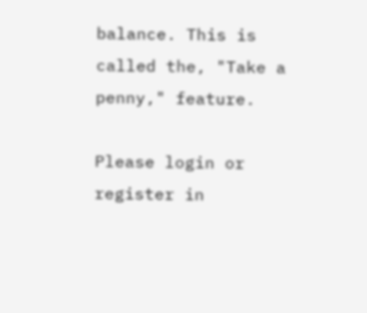balance. This is called the, "Take a penny," feature.

Please login or register in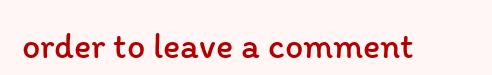order to leave a comment